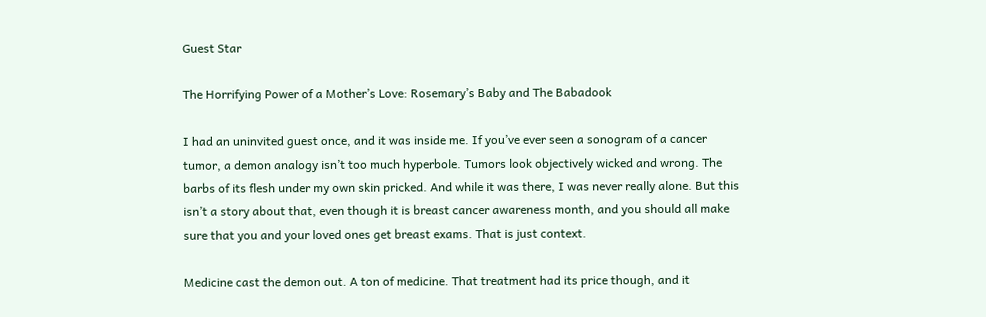Guest Star

The Horrifying Power of a Mother’s Love: Rosemary’s Baby and The Babadook

I had an uninvited guest once, and it was inside me. If you’ve ever seen a sonogram of a cancer tumor, a demon analogy isn’t too much hyperbole. Tumors look objectively wicked and wrong. The barbs of its flesh under my own skin pricked. And while it was there, I was never really alone. But this isn’t a story about that, even though it is breast cancer awareness month, and you should all make sure that you and your loved ones get breast exams. That is just context.

Medicine cast the demon out. A ton of medicine. That treatment had its price though, and it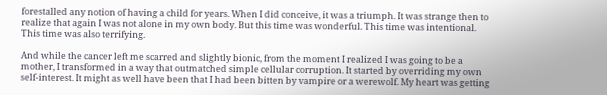forestalled any notion of having a child for years. When I did conceive, it was a triumph. It was strange then to realize that again I was not alone in my own body. But this time was wonderful. This time was intentional. This time was also terrifying.

And while the cancer left me scarred and slightly bionic, from the moment I realized I was going to be a mother, I transformed in a way that outmatched simple cellular corruption. It started by overriding my own self-interest. It might as well have been that I had been bitten by vampire or a werewolf. My heart was getting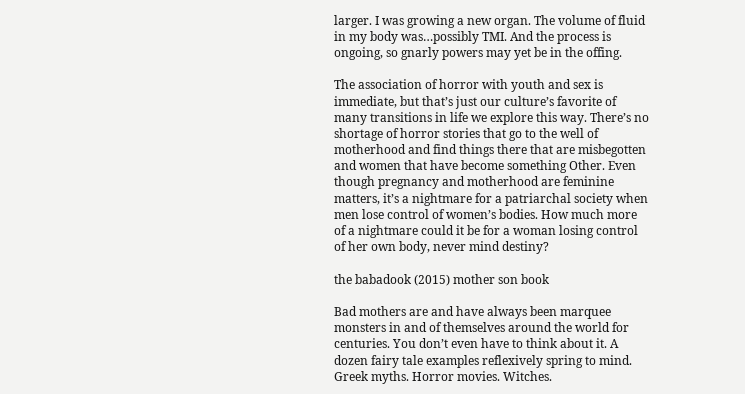larger. I was growing a new organ. The volume of fluid in my body was…possibly TMI. And the process is ongoing, so gnarly powers may yet be in the offing.

The association of horror with youth and sex is immediate, but that’s just our culture’s favorite of many transitions in life we explore this way. There’s no shortage of horror stories that go to the well of motherhood and find things there that are misbegotten and women that have become something Other. Even though pregnancy and motherhood are feminine matters, it’s a nightmare for a patriarchal society when men lose control of women’s bodies. How much more of a nightmare could it be for a woman losing control of her own body, never mind destiny?

the babadook (2015) mother son book

Bad mothers are and have always been marquee monsters in and of themselves around the world for centuries. You don’t even have to think about it. A dozen fairy tale examples reflexively spring to mind. Greek myths. Horror movies. Witches.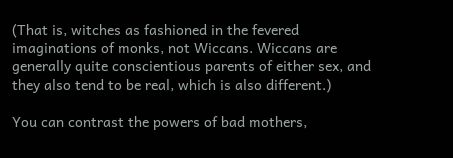(That is, witches as fashioned in the fevered imaginations of monks, not Wiccans. Wiccans are generally quite conscientious parents of either sex, and they also tend to be real, which is also different.)

You can contrast the powers of bad mothers,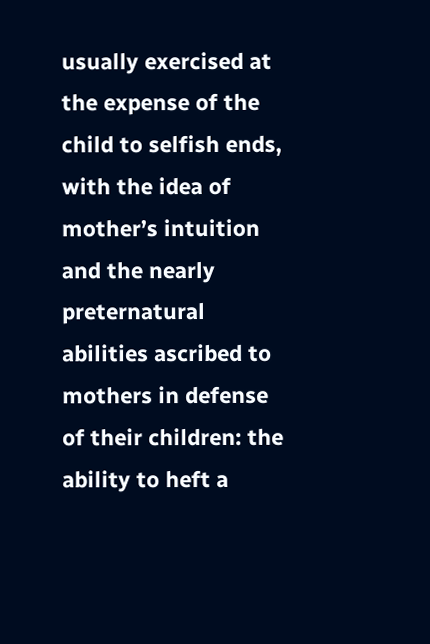usually exercised at the expense of the child to selfish ends, with the idea of mother’s intuition and the nearly preternatural abilities ascribed to mothers in defense of their children: the ability to heft a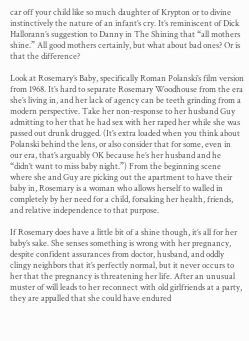car off your child like so much daughter of Krypton or to divine instinctively the nature of an infant’s cry. It’s reminiscent of Dick Hallorann’s suggestion to Danny in The Shining that “all mothers shine.” All good mothers certainly, but what about bad ones? Or is that the difference?

Look at Rosemary’s Baby, specifically Roman Polanski’s film version from 1968. It’s hard to separate Rosemary Woodhouse from the era she’s living in, and her lack of agency can be teeth grinding from a modern perspective. Take her non-response to her husband Guy admitting to her that he had sex with her raped her while she was passed out drunk drugged. (It’s extra loaded when you think about Polanski behind the lens, or also consider that for some, even in our era, that’s arguably OK because he’s her husband and he “didn’t want to miss baby night.”) From the beginning scene where she and Guy are picking out the apartment to have their baby in, Rosemary is a woman who allows herself to walled in completely by her need for a child, forsaking her health, friends, and relative independence to that purpose.

If Rosemary does have a little bit of a shine though, it’s all for her baby’s sake. She senses something is wrong with her pregnancy, despite confident assurances from doctor, husband, and oddly clingy neighbors that it’s perfectly normal, but it never occurs to her that the pregnancy is threatening her life. After an unusual muster of will leads to her reconnect with old girlfriends at a party, they are appalled that she could have endured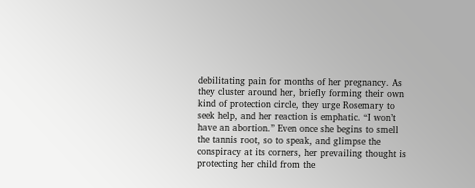debilitating pain for months of her pregnancy. As they cluster around her, briefly forming their own kind of protection circle, they urge Rosemary to seek help, and her reaction is emphatic. “I won’t have an abortion.” Even once she begins to smell the tannis root, so to speak, and glimpse the conspiracy at its corners, her prevailing thought is protecting her child from the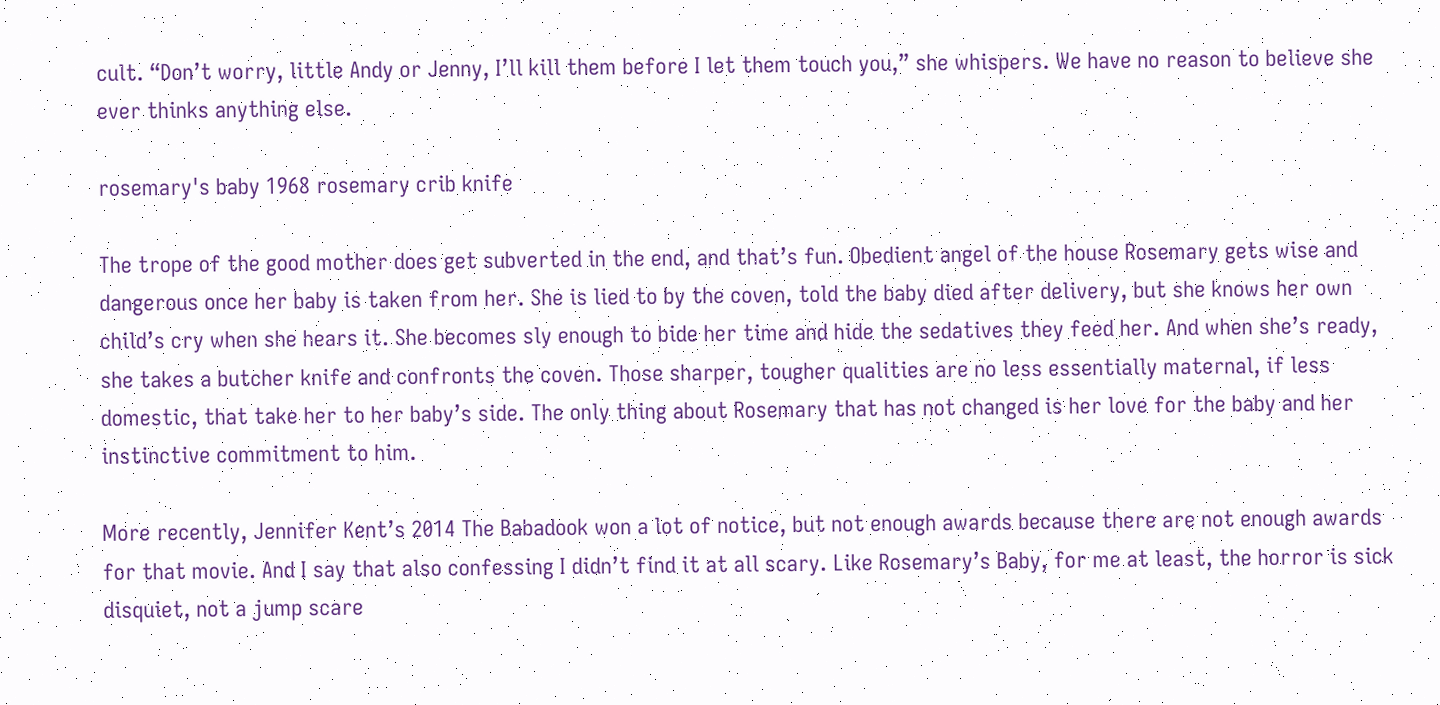cult. “Don’t worry, little Andy or Jenny, I’ll kill them before I let them touch you,” she whispers. We have no reason to believe she ever thinks anything else.

rosemary's baby 1968 rosemary crib knife

The trope of the good mother does get subverted in the end, and that’s fun. Obedient angel of the house Rosemary gets wise and dangerous once her baby is taken from her. She is lied to by the coven, told the baby died after delivery, but she knows her own child’s cry when she hears it. She becomes sly enough to bide her time and hide the sedatives they feed her. And when she’s ready, she takes a butcher knife and confronts the coven. Those sharper, tougher qualities are no less essentially maternal, if less domestic, that take her to her baby’s side. The only thing about Rosemary that has not changed is her love for the baby and her instinctive commitment to him.

More recently, Jennifer Kent’s 2014 The Babadook won a lot of notice, but not enough awards because there are not enough awards for that movie. And I say that also confessing I didn’t find it at all scary. Like Rosemary’s Baby, for me at least, the horror is sick disquiet, not a jump scare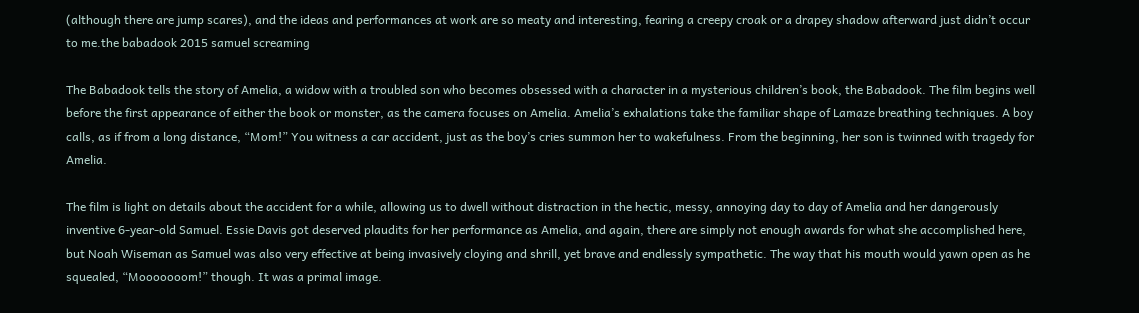(although there are jump scares), and the ideas and performances at work are so meaty and interesting, fearing a creepy croak or a drapey shadow afterward just didn’t occur to me.the babadook 2015 samuel screaming

The Babadook tells the story of Amelia, a widow with a troubled son who becomes obsessed with a character in a mysterious children’s book, the Babadook. The film begins well before the first appearance of either the book or monster, as the camera focuses on Amelia. Amelia’s exhalations take the familiar shape of Lamaze breathing techniques. A boy calls, as if from a long distance, “Mom!” You witness a car accident, just as the boy’s cries summon her to wakefulness. From the beginning, her son is twinned with tragedy for Amelia.

The film is light on details about the accident for a while, allowing us to dwell without distraction in the hectic, messy, annoying day to day of Amelia and her dangerously inventive 6-year-old Samuel. Essie Davis got deserved plaudits for her performance as Amelia, and again, there are simply not enough awards for what she accomplished here, but Noah Wiseman as Samuel was also very effective at being invasively cloying and shrill, yet brave and endlessly sympathetic. The way that his mouth would yawn open as he squealed, “Mooooooom!” though. It was a primal image.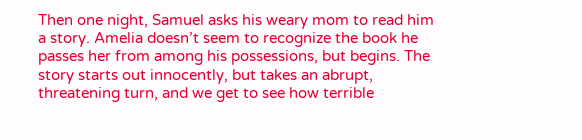Then one night, Samuel asks his weary mom to read him a story. Amelia doesn’t seem to recognize the book he passes her from among his possessions, but begins. The story starts out innocently, but takes an abrupt, threatening turn, and we get to see how terrible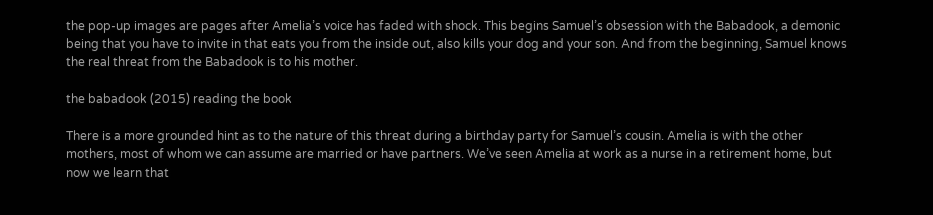the pop-up images are pages after Amelia’s voice has faded with shock. This begins Samuel’s obsession with the Babadook, a demonic being that you have to invite in that eats you from the inside out, also kills your dog and your son. And from the beginning, Samuel knows the real threat from the Babadook is to his mother.

the babadook (2015) reading the book

There is a more grounded hint as to the nature of this threat during a birthday party for Samuel’s cousin. Amelia is with the other mothers, most of whom we can assume are married or have partners. We’ve seen Amelia at work as a nurse in a retirement home, but now we learn that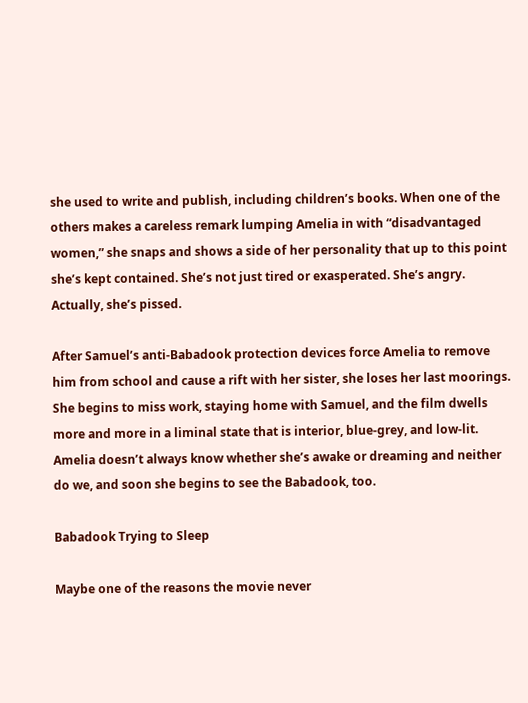she used to write and publish, including children’s books. When one of the others makes a careless remark lumping Amelia in with “disadvantaged women,” she snaps and shows a side of her personality that up to this point she’s kept contained. She’s not just tired or exasperated. She’s angry. Actually, she’s pissed.

After Samuel’s anti-Babadook protection devices force Amelia to remove him from school and cause a rift with her sister, she loses her last moorings. She begins to miss work, staying home with Samuel, and the film dwells more and more in a liminal state that is interior, blue-grey, and low-lit. Amelia doesn’t always know whether she’s awake or dreaming and neither do we, and soon she begins to see the Babadook, too.

Babadook Trying to Sleep

Maybe one of the reasons the movie never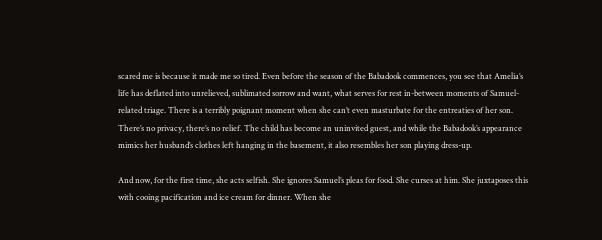scared me is because it made me so tired. Even before the season of the Babadook commences, you see that Amelia’s life has deflated into unrelieved, sublimated sorrow and want, what serves for rest in-between moments of Samuel-related triage. There is a terribly poignant moment when she can’t even masturbate for the entreaties of her son. There’s no privacy, there’s no relief. The child has become an uninvited guest, and while the Babadook’s appearance mimics her husband’s clothes left hanging in the basement, it also resembles her son playing dress-up.

And now, for the first time, she acts selfish. She ignores Samuel’s pleas for food. She curses at him. She juxtaposes this with cooing pacification and ice cream for dinner. When she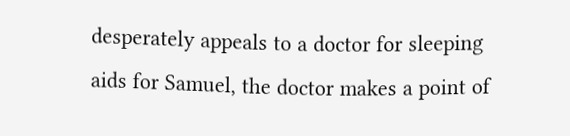desperately appeals to a doctor for sleeping aids for Samuel, the doctor makes a point of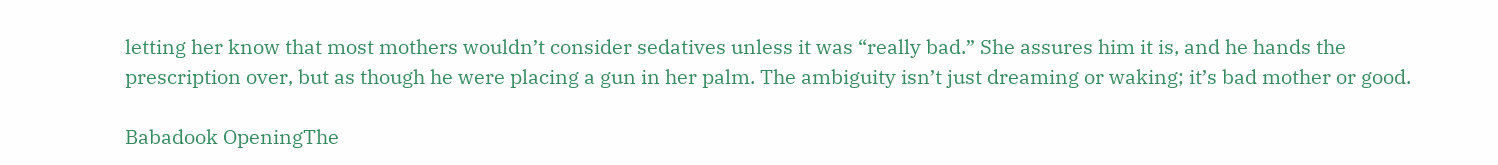letting her know that most mothers wouldn’t consider sedatives unless it was “really bad.” She assures him it is, and he hands the prescription over, but as though he were placing a gun in her palm. The ambiguity isn’t just dreaming or waking; it’s bad mother or good.

Babadook OpeningThe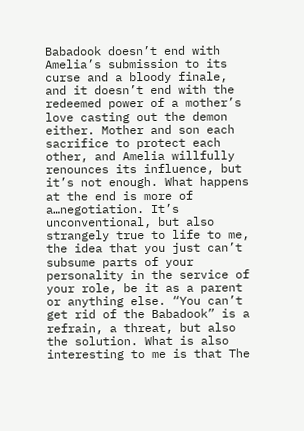Babadook doesn’t end with Amelia’s submission to its curse and a bloody finale, and it doesn’t end with the redeemed power of a mother’s love casting out the demon either. Mother and son each sacrifice to protect each other, and Amelia willfully renounces its influence, but it’s not enough. What happens at the end is more of a…negotiation. It’s unconventional, but also strangely true to life to me, the idea that you just can’t subsume parts of your personality in the service of your role, be it as a parent or anything else. “You can’t get rid of the Babadook” is a refrain, a threat, but also the solution. What is also interesting to me is that The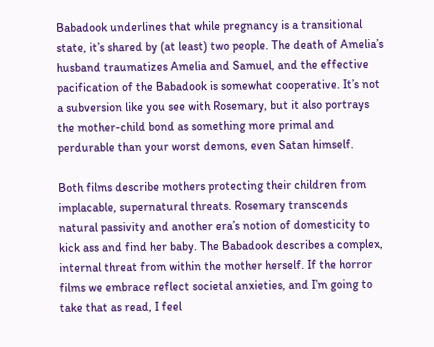Babadook underlines that while pregnancy is a transitional state, it’s shared by (at least) two people. The death of Amelia’s husband traumatizes Amelia and Samuel, and the effective pacification of the Babadook is somewhat cooperative. It’s not a subversion like you see with Rosemary, but it also portrays the mother-child bond as something more primal and perdurable than your worst demons, even Satan himself.

Both films describe mothers protecting their children from implacable, supernatural threats. Rosemary transcends natural passivity and another era’s notion of domesticity to kick ass and find her baby. The Babadook describes a complex, internal threat from within the mother herself. If the horror films we embrace reflect societal anxieties, and I’m going to take that as read, I feel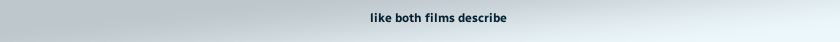like both films describe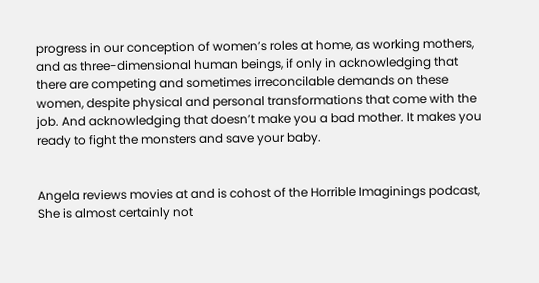progress in our conception of women’s roles at home, as working mothers, and as three-dimensional human beings, if only in acknowledging that there are competing and sometimes irreconcilable demands on these women, despite physical and personal transformations that come with the job. And acknowledging that doesn’t make you a bad mother. It makes you ready to fight the monsters and save your baby.


Angela reviews movies at and is cohost of the Horrible Imaginings podcast, She is almost certainly not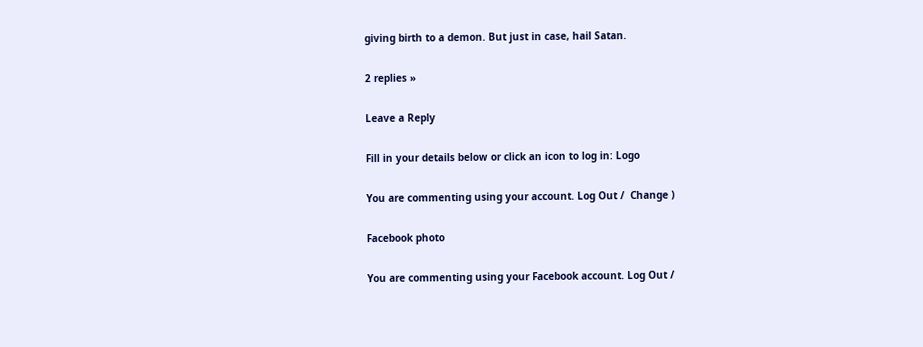giving birth to a demon. But just in case, hail Satan.

2 replies »

Leave a Reply

Fill in your details below or click an icon to log in: Logo

You are commenting using your account. Log Out /  Change )

Facebook photo

You are commenting using your Facebook account. Log Out /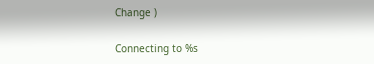Change )

Connecting to %s